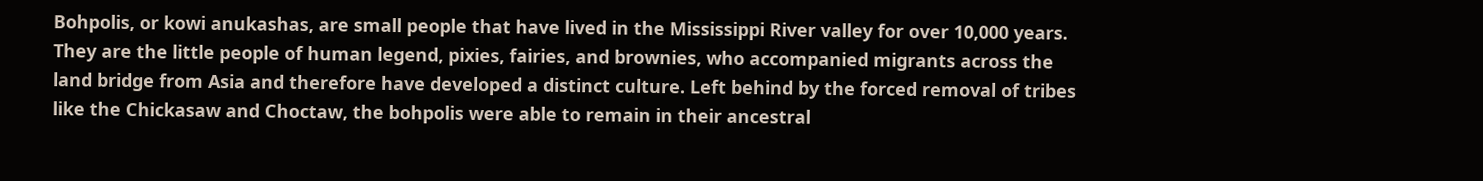Bohpolis, or kowi anukashas, are small people that have lived in the Mississippi River valley for over 10,000 years. They are the little people of human legend, pixies, fairies, and brownies, who accompanied migrants across the land bridge from Asia and therefore have developed a distinct culture. Left behind by the forced removal of tribes like the Chickasaw and Choctaw, the bohpolis were able to remain in their ancestral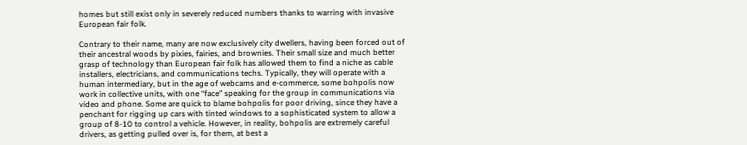homes but still exist only in severely reduced numbers thanks to warring with invasive European fair folk.

Contrary to their name, many are now exclusively city dwellers, having been forced out of their ancestral woods by pixies, fairies, and brownies. Their small size and much better grasp of technology than European fair folk has allowed them to find a niche as cable installers, electricians, and communications techs. Typically, they will operate with a human intermediary, but in the age of webcams and e-commerce, some bohpolis now work in collective units, with one “face” speaking for the group in communications via video and phone. Some are quick to blame bohpolis for poor driving, since they have a penchant for rigging up cars with tinted windows to a sophisticated system to allow a group of 8-10 to control a vehicle. However, in reality, bohpolis are extremely careful drivers, as getting pulled over is, for them, at best a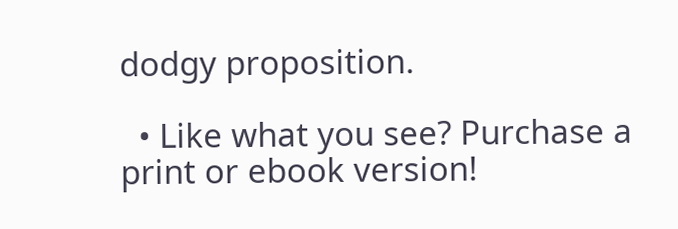dodgy proposition.

  • Like what you see? Purchase a print or ebook version!